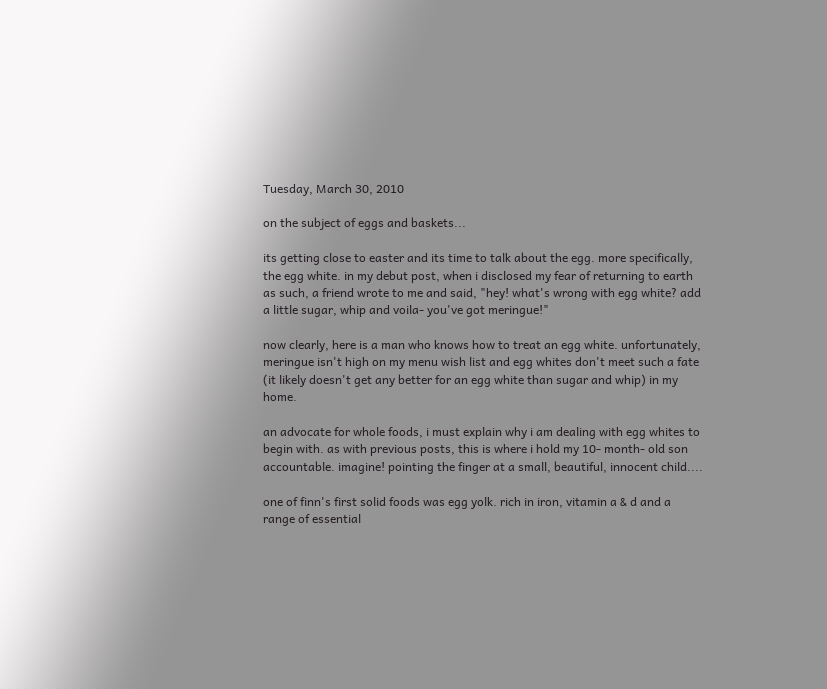Tuesday, March 30, 2010

on the subject of eggs and baskets...

its getting close to easter and its time to talk about the egg. more specifically, the egg white. in my debut post, when i disclosed my fear of returning to earth as such, a friend wrote to me and said, "hey! what's wrong with egg white? add a little sugar, whip and voila- you've got meringue!"

now clearly, here is a man who knows how to treat an egg white. unfortunately, meringue isn't high on my menu wish list and egg whites don't meet such a fate (it likely doesn't get any better for an egg white than sugar and whip) in my home.

an advocate for whole foods, i must explain why i am dealing with egg whites to begin with. as with previous posts, this is where i hold my 10- month- old son accountable. imagine! pointing the finger at a small, beautiful, innocent child....

one of finn's first solid foods was egg yolk. rich in iron, vitamin a & d and a range of essential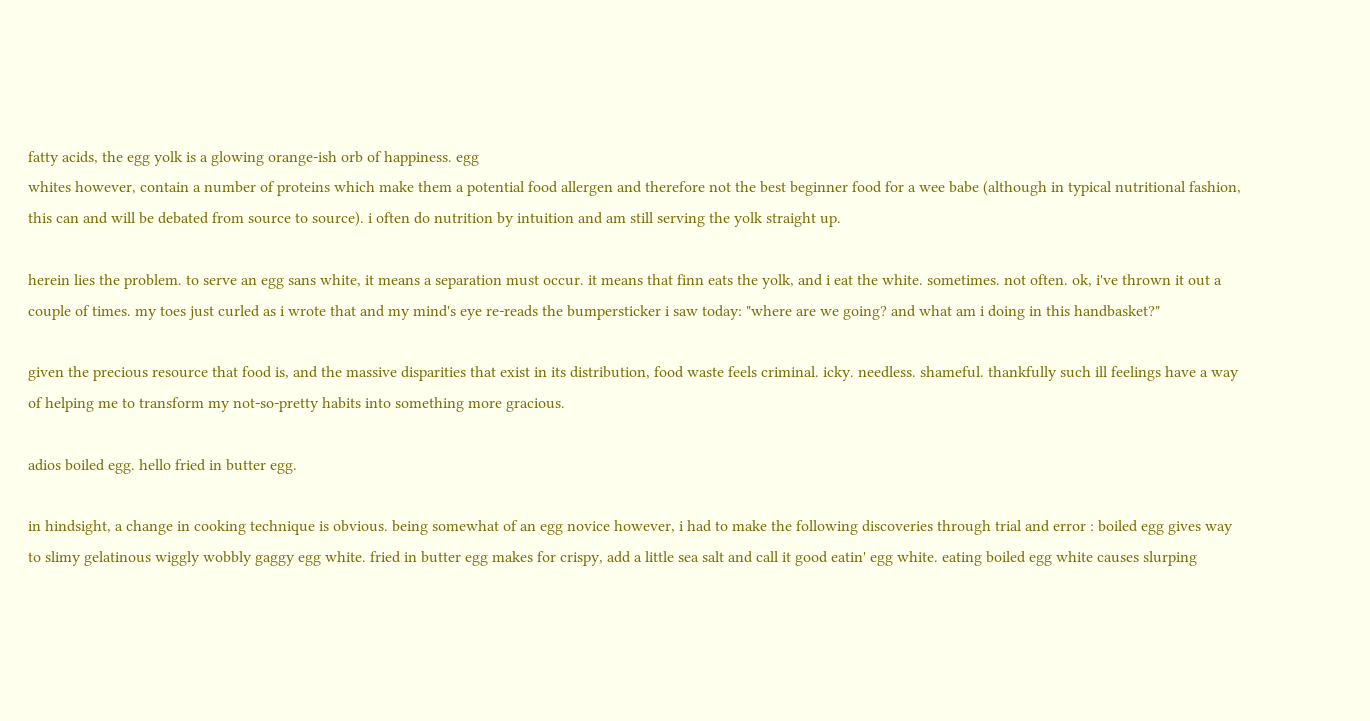fatty acids, the egg yolk is a glowing orange-ish orb of happiness. egg
whites however, contain a number of proteins which make them a potential food allergen and therefore not the best beginner food for a wee babe (although in typical nutritional fashion, this can and will be debated from source to source). i often do nutrition by intuition and am still serving the yolk straight up.

herein lies the problem. to serve an egg sans white, it means a separation must occur. it means that finn eats the yolk, and i eat the white. sometimes. not often. ok, i've thrown it out a couple of times. my toes just curled as i wrote that and my mind's eye re-reads the bumpersticker i saw today: "where are we going? and what am i doing in this handbasket?"

given the precious resource that food is, and the massive disparities that exist in its distribution, food waste feels criminal. icky. needless. shameful. thankfully such ill feelings have a way of helping me to transform my not-so-pretty habits into something more gracious.

adios boiled egg. hello fried in butter egg.

in hindsight, a change in cooking technique is obvious. being somewhat of an egg novice however, i had to make the following discoveries through trial and error : boiled egg gives way to slimy gelatinous wiggly wobbly gaggy egg white. fried in butter egg makes for crispy, add a little sea salt and call it good eatin' egg white. eating boiled egg white causes slurping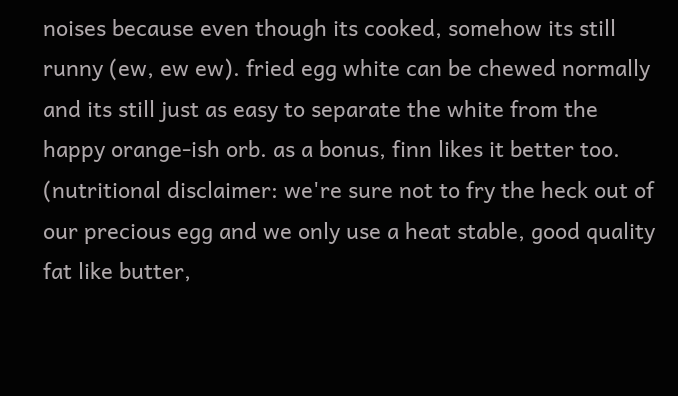noises because even though its cooked, somehow its still runny (ew, ew ew). fried egg white can be chewed normally and its still just as easy to separate the white from the happy orange-ish orb. as a bonus, finn likes it better too.
(nutritional disclaimer: we're sure not to fry the heck out of our precious egg and we only use a heat stable, good quality fat like butter,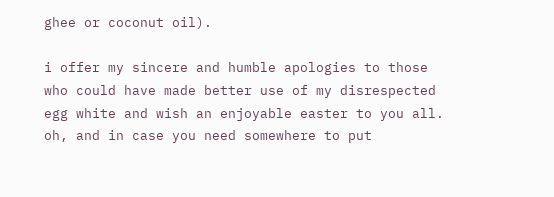ghee or coconut oil).

i offer my sincere and humble apologies to those who could have made better use of my disrespected egg white and wish an enjoyable easter to you all. oh, and in case you need somewhere to put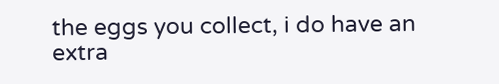the eggs you collect, i do have an extra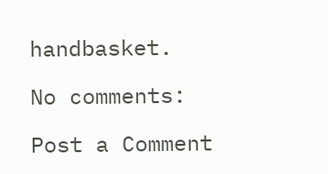handbasket.

No comments:

Post a Comment